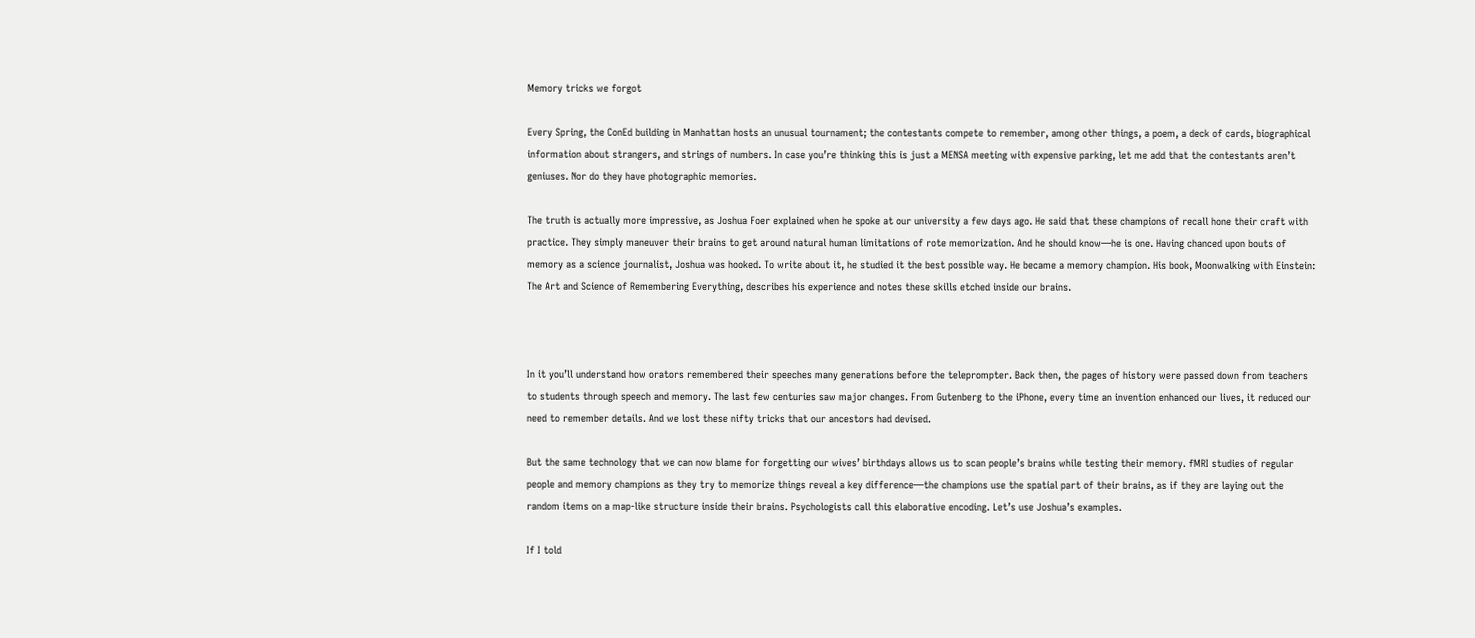Memory tricks we forgot

Every Spring, the ConEd building in Manhattan hosts an unusual tournament; the contestants compete to remember, among other things, a poem, a deck of cards, biographical information about strangers, and strings of numbers. In case you’re thinking this is just a MENSA meeting with expensive parking, let me add that the contestants aren’t geniuses. Nor do they have photographic memories.

The truth is actually more impressive, as Joshua Foer explained when he spoke at our university a few days ago. He said that these champions of recall hone their craft with practice. They simply maneuver their brains to get around natural human limitations of rote memorization. And he should know—he is one. Having chanced upon bouts of memory as a science journalist, Joshua was hooked. To write about it, he studied it the best possible way. He became a memory champion. His book, Moonwalking with Einstein: The Art and Science of Remembering Everything, describes his experience and notes these skills etched inside our brains.



In it you’ll understand how orators remembered their speeches many generations before the teleprompter. Back then, the pages of history were passed down from teachers to students through speech and memory. The last few centuries saw major changes. From Gutenberg to the iPhone, every time an invention enhanced our lives, it reduced our need to remember details. And we lost these nifty tricks that our ancestors had devised.

But the same technology that we can now blame for forgetting our wives’ birthdays allows us to scan people’s brains while testing their memory. fMRI studies of regular people and memory champions as they try to memorize things reveal a key difference—the champions use the spatial part of their brains, as if they are laying out the random items on a map-like structure inside their brains. Psychologists call this elaborative encoding. Let’s use Joshua’s examples.

If I told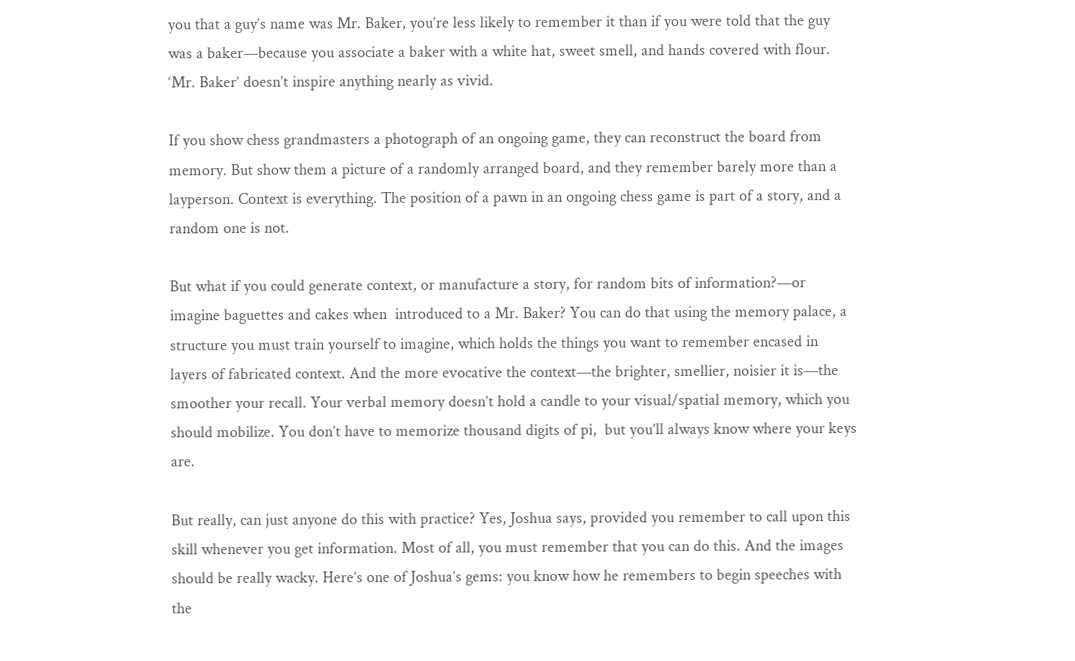you that a guy’s name was Mr. Baker, you’re less likely to remember it than if you were told that the guy was a baker—because you associate a baker with a white hat, sweet smell, and hands covered with flour. ‘Mr. Baker’ doesn’t inspire anything nearly as vivid.

If you show chess grandmasters a photograph of an ongoing game, they can reconstruct the board from memory. But show them a picture of a randomly arranged board, and they remember barely more than a layperson. Context is everything. The position of a pawn in an ongoing chess game is part of a story, and a random one is not.

But what if you could generate context, or manufacture a story, for random bits of information?—or imagine baguettes and cakes when  introduced to a Mr. Baker? You can do that using the memory palace, a structure you must train yourself to imagine, which holds the things you want to remember encased in layers of fabricated context. And the more evocative the context—the brighter, smellier, noisier it is—the smoother your recall. Your verbal memory doesn’t hold a candle to your visual/spatial memory, which you should mobilize. You don’t have to memorize thousand digits of pi,  but you’ll always know where your keys are.

But really, can just anyone do this with practice? Yes, Joshua says, provided you remember to call upon this skill whenever you get information. Most of all, you must remember that you can do this. And the images should be really wacky. Here’s one of Joshua’s gems: you know how he remembers to begin speeches with the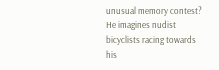unusual memory contest? He imagines nudist bicyclists racing towards his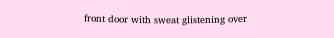front door with sweat glistening over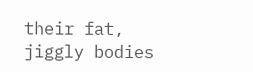their fat, jiggly bodies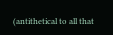(antithetical to all that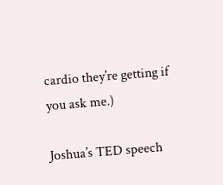cardio they’re getting if you ask me.)

Joshua’s TED speech